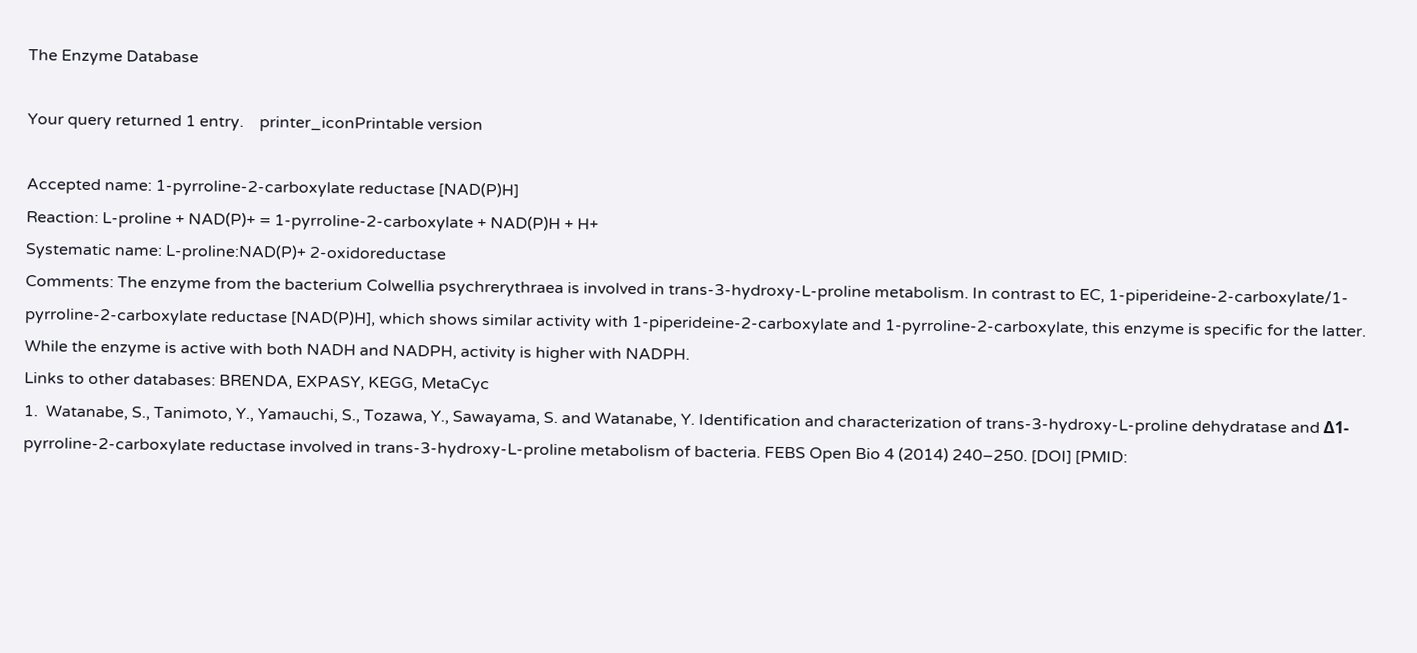The Enzyme Database

Your query returned 1 entry.    printer_iconPrintable version

Accepted name: 1-pyrroline-2-carboxylate reductase [NAD(P)H]
Reaction: L-proline + NAD(P)+ = 1-pyrroline-2-carboxylate + NAD(P)H + H+
Systematic name: L-proline:NAD(P)+ 2-oxidoreductase
Comments: The enzyme from the bacterium Colwellia psychrerythraea is involved in trans-3-hydroxy-L-proline metabolism. In contrast to EC, 1-piperideine-2-carboxylate/1-pyrroline-2-carboxylate reductase [NAD(P)H], which shows similar activity with 1-piperideine-2-carboxylate and 1-pyrroline-2-carboxylate, this enzyme is specific for the latter. While the enzyme is active with both NADH and NADPH, activity is higher with NADPH.
Links to other databases: BRENDA, EXPASY, KEGG, MetaCyc
1.  Watanabe, S., Tanimoto, Y., Yamauchi, S., Tozawa, Y., Sawayama, S. and Watanabe, Y. Identification and characterization of trans-3-hydroxy-L-proline dehydratase and Δ1-pyrroline-2-carboxylate reductase involved in trans-3-hydroxy-L-proline metabolism of bacteria. FEBS Open Bio 4 (2014) 240–250. [DOI] [PMID: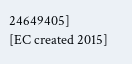24649405]
[EC created 2015]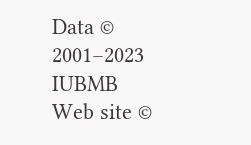Data © 2001–2023 IUBMB
Web site ©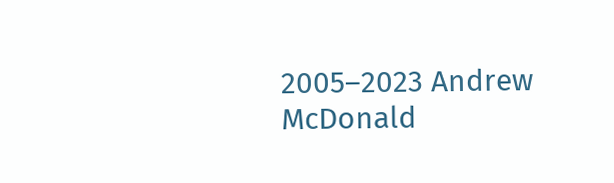2005–2023 Andrew McDonald